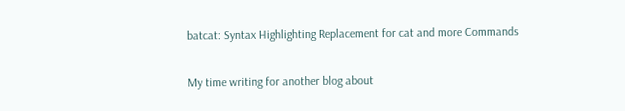batcat: Syntax Highlighting Replacement for cat and more Commands

My time writing for another blog about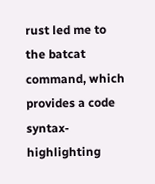rust led me to the batcat command, which provides a code syntax-highlighting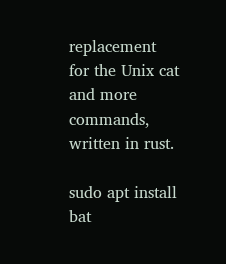replacement for the Unix cat and more commands, written in rust.

sudo apt install bat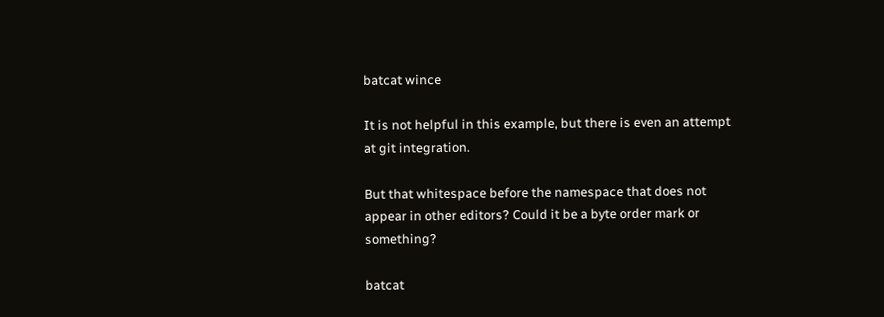batcat wince

It is not helpful in this example, but there is even an attempt at git integration.

But that whitespace before the namespace that does not appear in other editors? Could it be a byte order mark or something?

batcat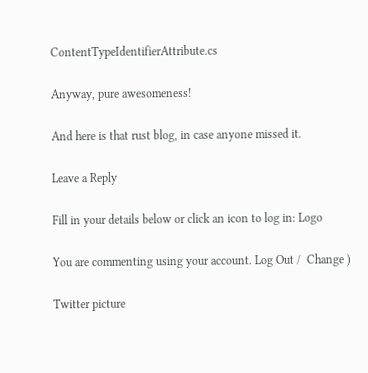ContentTypeIdentifierAttribute.cs

Anyway, pure awesomeness!

And here is that rust blog, in case anyone missed it.

Leave a Reply

Fill in your details below or click an icon to log in: Logo

You are commenting using your account. Log Out /  Change )

Twitter picture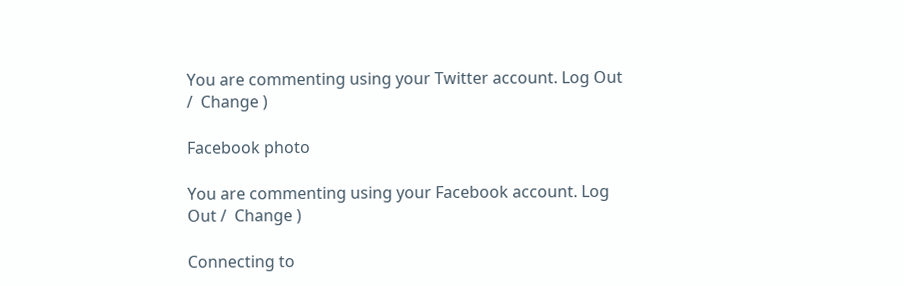You are commenting using your Twitter account. Log Out /  Change )

Facebook photo

You are commenting using your Facebook account. Log Out /  Change )

Connecting to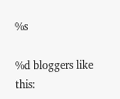%s

%d bloggers like this: